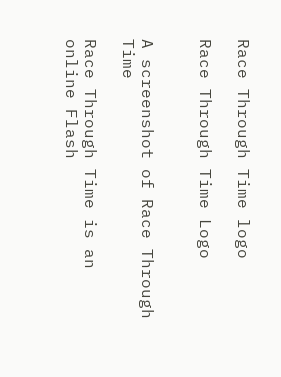Race Through Time logo

Race Through Time Logo


A screenshot of Race Through Time

Race Through Time is an online Flash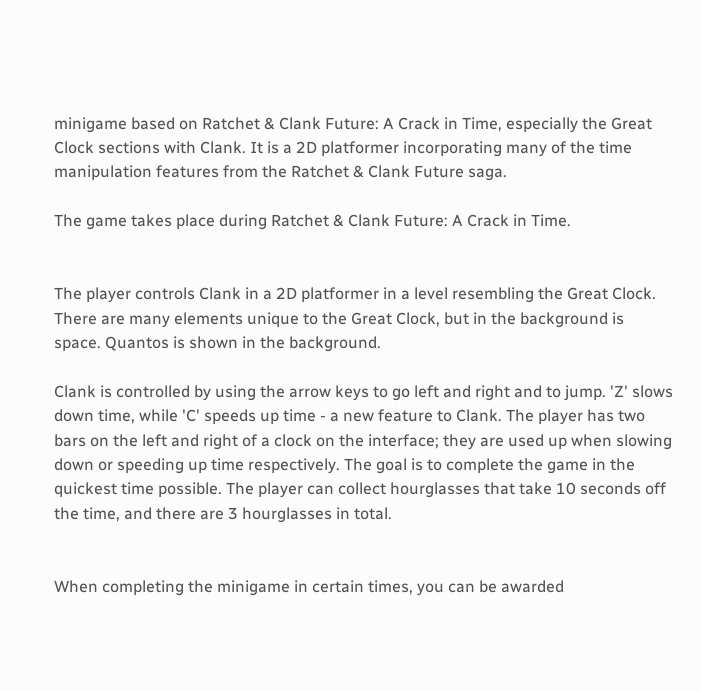minigame based on Ratchet & Clank Future: A Crack in Time, especially the Great Clock sections with Clank. It is a 2D platformer incorporating many of the time manipulation features from the Ratchet & Clank Future saga.

The game takes place during Ratchet & Clank Future: A Crack in Time.


The player controls Clank in a 2D platformer in a level resembling the Great Clock. There are many elements unique to the Great Clock, but in the background is space. Quantos is shown in the background.

Clank is controlled by using the arrow keys to go left and right and to jump. 'Z' slows down time, while 'C' speeds up time - a new feature to Clank. The player has two bars on the left and right of a clock on the interface; they are used up when slowing down or speeding up time respectively. The goal is to complete the game in the quickest time possible. The player can collect hourglasses that take 10 seconds off the time, and there are 3 hourglasses in total.


When completing the minigame in certain times, you can be awarded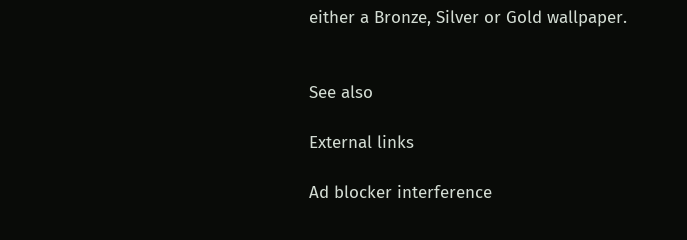either a Bronze, Silver or Gold wallpaper.


See also

External links

Ad blocker interference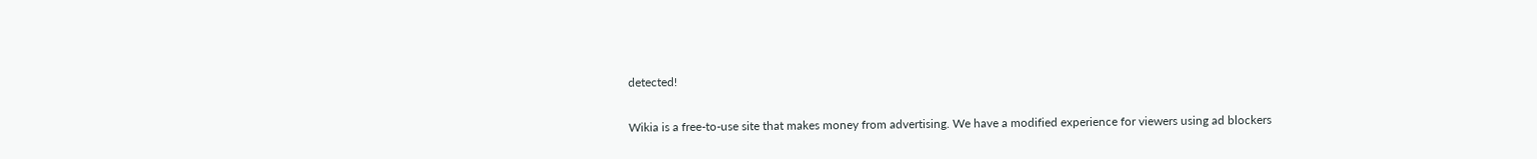detected!

Wikia is a free-to-use site that makes money from advertising. We have a modified experience for viewers using ad blockers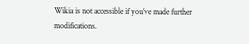Wikia is not accessible if you’ve made further modifications.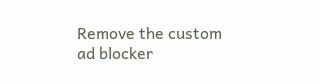Remove the custom ad blocker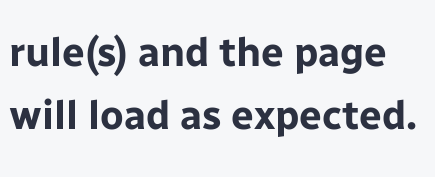rule(s) and the page will load as expected.